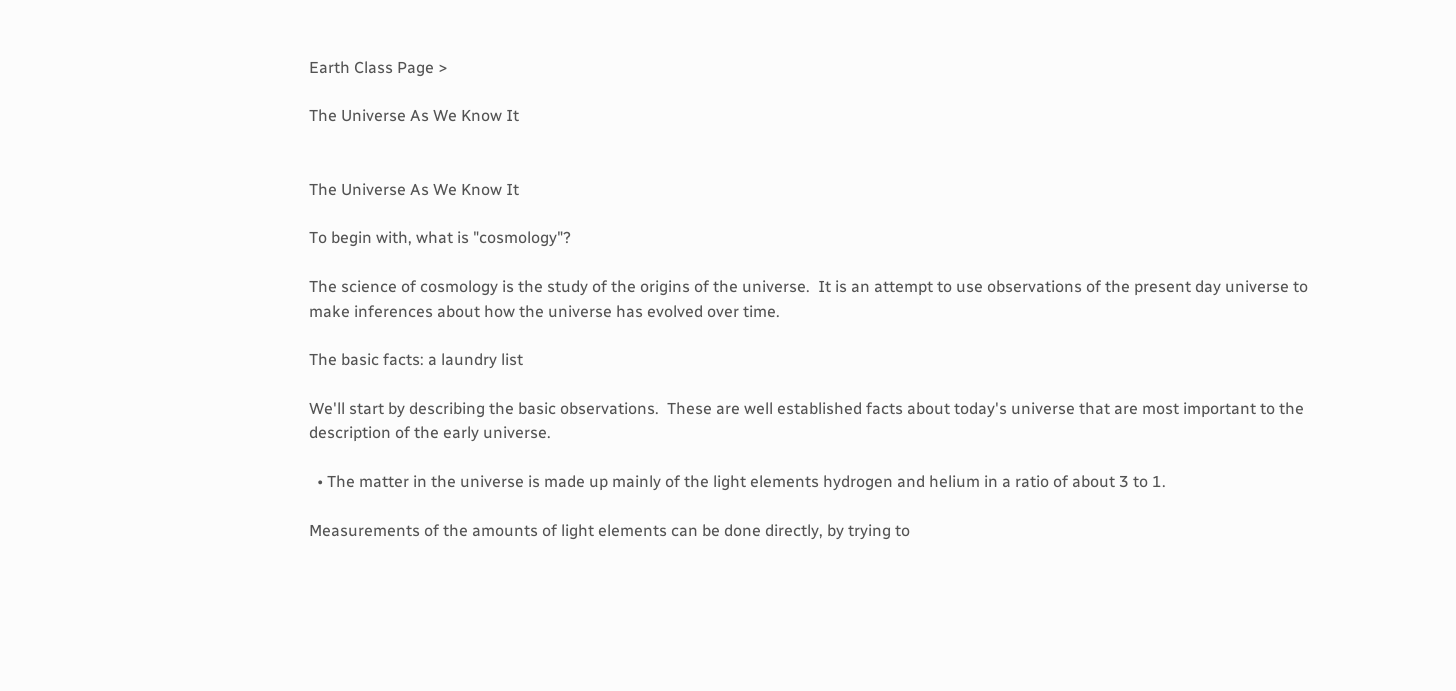Earth Class Page >

The Universe As We Know It


The Universe As We Know It

To begin with, what is "cosmology"?

The science of cosmology is the study of the origins of the universe.  It is an attempt to use observations of the present day universe to make inferences about how the universe has evolved over time.

The basic facts: a laundry list

We'll start by describing the basic observations.  These are well established facts about today's universe that are most important to the description of the early universe.

  • The matter in the universe is made up mainly of the light elements hydrogen and helium in a ratio of about 3 to 1.

Measurements of the amounts of light elements can be done directly, by trying to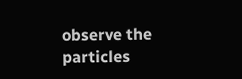observe the particles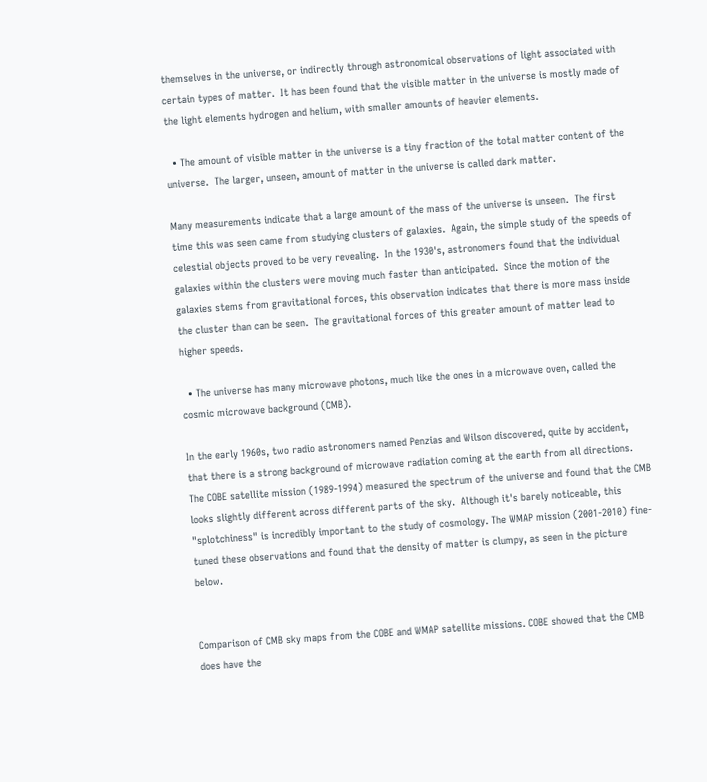themselves in the universe, or indirectly through astronomical observations of light associated with certain types of matter.  It has been found that the visible matter in the universe is mostly made of the light elements hydrogen and helium, with smaller amounts of heavier elements.

  • The amount of visible matter in the universe is a tiny fraction of the total matter content of the universe.  The larger, unseen, amount of matter in the universe is called dark matter.

Many measurements indicate that a large amount of the mass of the universe is unseen.  The first time this was seen came from studying clusters of galaxies.  Again, the simple study of the speeds of celestial objects proved to be very revealing.  In the 1930's, astronomers found that the individual galaxies within the clusters were moving much faster than anticipated.  Since the motion of the galaxies stems from gravitational forces, this observation indicates that there is more mass inside the cluster than can be seen.  The gravitational forces of this greater amount of matter lead to higher speeds.

  • The universe has many microwave photons, much like the ones in a microwave oven, called the cosmic microwave background (CMB).

In the early 1960s, two radio astronomers named Penzias and Wilson discovered, quite by accident, that there is a strong background of microwave radiation coming at the earth from all directions.  The COBE satellite mission (1989-1994) measured the spectrum of the universe and found that the CMB looks slightly different across different parts of the sky.  Although it's barely noticeable, this "splotchiness" is incredibly important to the study of cosmology. The WMAP mission (2001-2010) fine-tuned these observations and found that the density of matter is clumpy, as seen in the picture below.


Comparison of CMB sky maps from the COBE and WMAP satellite missions. COBE showed that the CMB does have the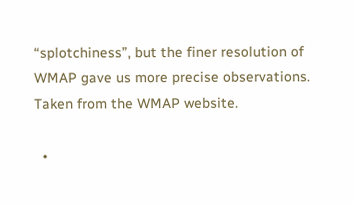“splotchiness”, but the finer resolution of WMAP gave us more precise observations. Taken from the WMAP website.

  •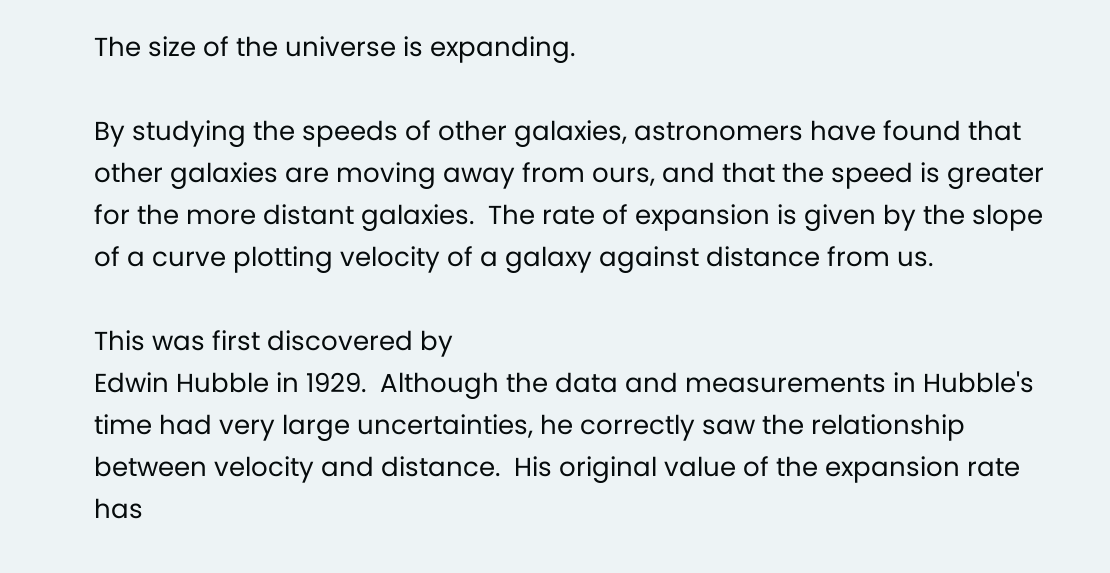The size of the universe is expanding.

By studying the speeds of other galaxies, astronomers have found that other galaxies are moving away from ours, and that the speed is greater for the more distant galaxies.  The rate of expansion is given by the slope of a curve plotting velocity of a galaxy against distance from us.

This was first discovered by
Edwin Hubble in 1929.  Although the data and measurements in Hubble's time had very large uncertainties, he correctly saw the relationship between velocity and distance.  His original value of the expansion rate has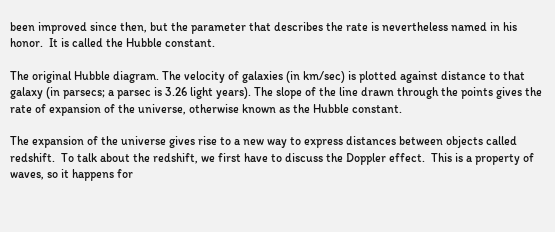been improved since then, but the parameter that describes the rate is nevertheless named in his honor.  It is called the Hubble constant.

The original Hubble diagram. The velocity of galaxies (in km/sec) is plotted against distance to that galaxy (in parsecs; a parsec is 3.26 light years). The slope of the line drawn through the points gives the rate of expansion of the universe, otherwise known as the Hubble constant.

The expansion of the universe gives rise to a new way to express distances between objects called redshift.  To talk about the redshift, we first have to discuss the Doppler effect.  This is a property of waves, so it happens for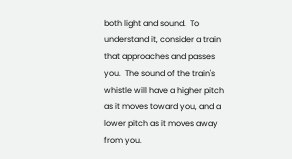both light and sound.  To understand it, consider a train that approaches and passes you.  The sound of the train's whistle will have a higher pitch as it moves toward you, and a lower pitch as it moves away from you.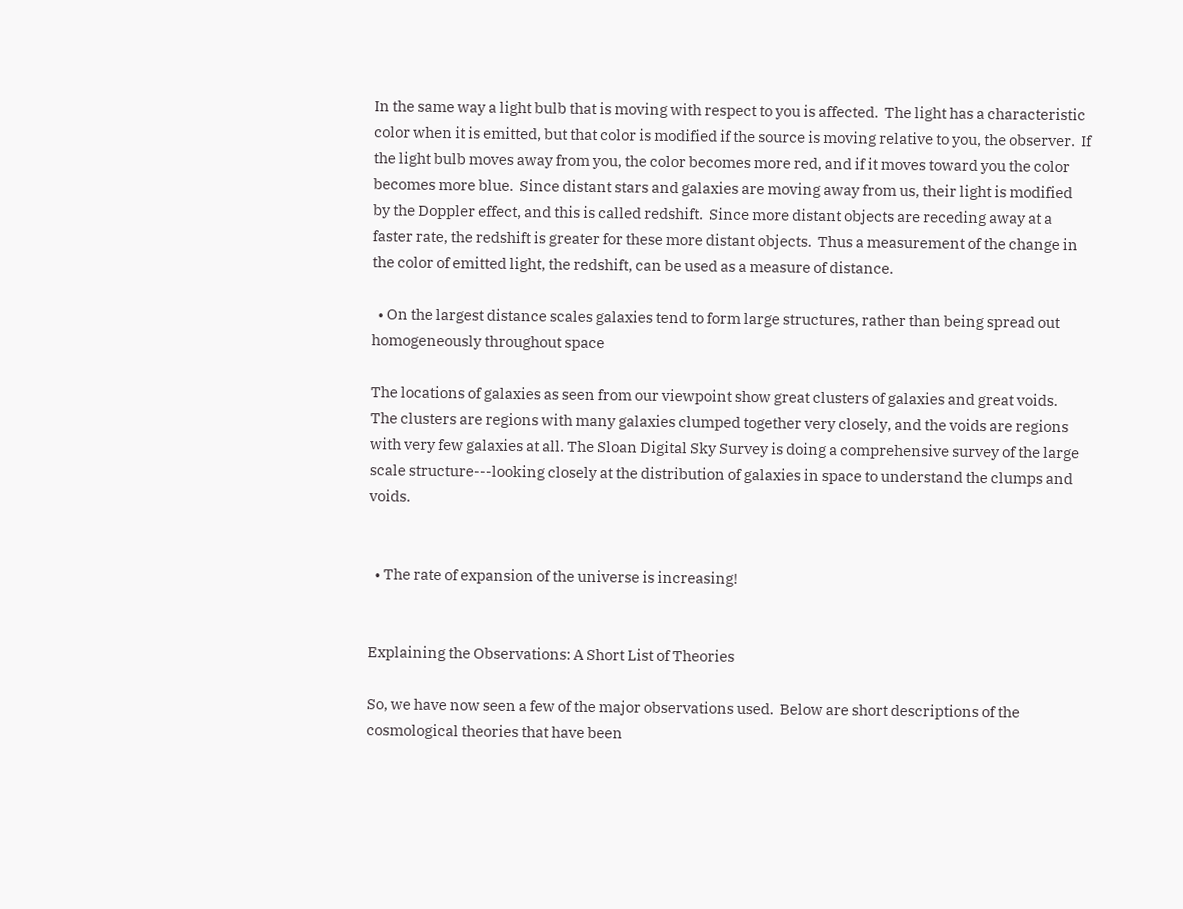In the same way a light bulb that is moving with respect to you is affected.  The light has a characteristic color when it is emitted, but that color is modified if the source is moving relative to you, the observer.  If the light bulb moves away from you, the color becomes more red, and if it moves toward you the color becomes more blue.  Since distant stars and galaxies are moving away from us, their light is modified by the Doppler effect, and this is called redshift.  Since more distant objects are receding away at a faster rate, the redshift is greater for these more distant objects.  Thus a measurement of the change in the color of emitted light, the redshift, can be used as a measure of distance.

  • On the largest distance scales galaxies tend to form large structures, rather than being spread out homogeneously throughout space

The locations of galaxies as seen from our viewpoint show great clusters of galaxies and great voids.  The clusters are regions with many galaxies clumped together very closely, and the voids are regions with very few galaxies at all. The Sloan Digital Sky Survey is doing a comprehensive survey of the large scale structure---looking closely at the distribution of galaxies in space to understand the clumps and voids.


  • The rate of expansion of the universe is increasing!


Explaining the Observations: A Short List of Theories

So, we have now seen a few of the major observations used.  Below are short descriptions of the cosmological theories that have been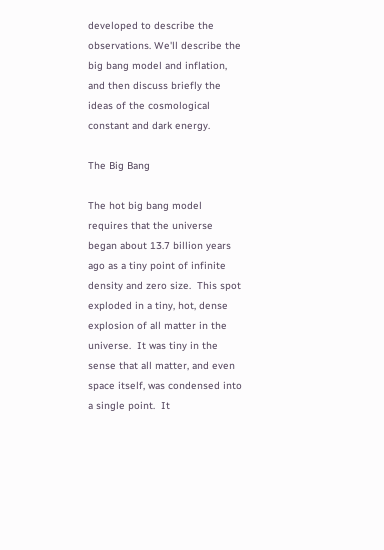developed to describe the observations. We'll describe the big bang model and inflation, and then discuss briefly the ideas of the cosmological constant and dark energy.

The Big Bang

The hot big bang model requires that the universe began about 13.7 billion years ago as a tiny point of infinite density and zero size.  This spot exploded in a tiny, hot, dense explosion of all matter in the universe.  It was tiny in the sense that all matter, and even space itself, was condensed into a single point.  It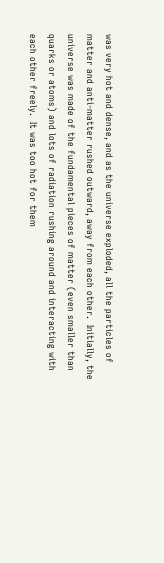was very hot and dense, and as the universe exploded, all the particles of matter and anti-matter rushed outward, away from each other.  Initially, the universe was made of the fundamental pieces of matter (even smaller than quarks or atoms) and lots of radiation rushing around and interacting with each other freely.  It was too hot for them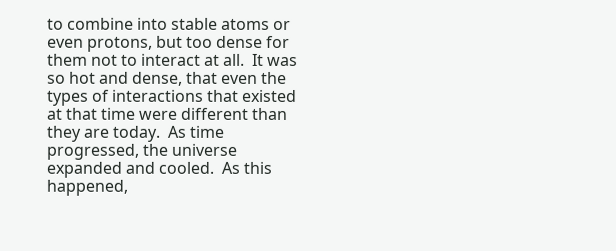to combine into stable atoms or even protons, but too dense for them not to interact at all.  It was so hot and dense, that even the types of interactions that existed at that time were different than they are today.  As time progressed, the universe expanded and cooled.  As this happened,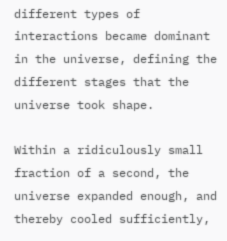different types of interactions became dominant in the universe, defining the different stages that the universe took shape.

Within a ridiculously small fraction of a second, the universe expanded enough, and thereby cooled sufficiently,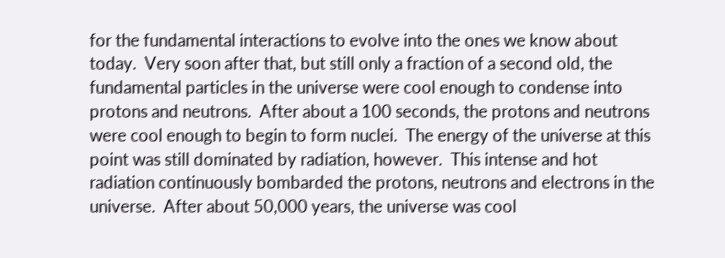for the fundamental interactions to evolve into the ones we know about today.  Very soon after that, but still only a fraction of a second old, the fundamental particles in the universe were cool enough to condense into protons and neutrons.  After about a 100 seconds, the protons and neutrons were cool enough to begin to form nuclei.  The energy of the universe at this point was still dominated by radiation, however.  This intense and hot radiation continuously bombarded the protons, neutrons and electrons in the universe.  After about 50,000 years, the universe was cool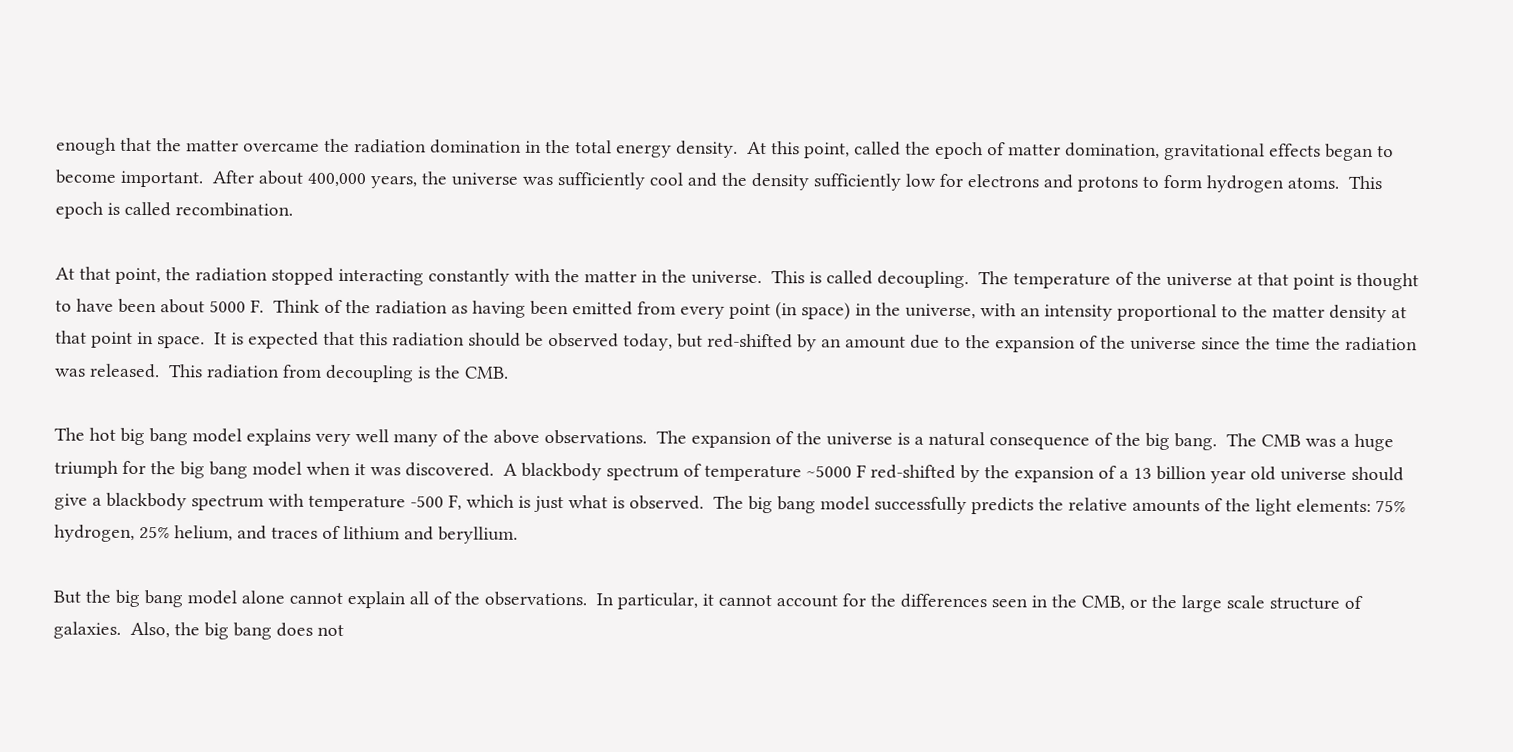enough that the matter overcame the radiation domination in the total energy density.  At this point, called the epoch of matter domination, gravitational effects began to become important.  After about 400,000 years, the universe was sufficiently cool and the density sufficiently low for electrons and protons to form hydrogen atoms.  This epoch is called recombination.

At that point, the radiation stopped interacting constantly with the matter in the universe.  This is called decoupling.  The temperature of the universe at that point is thought to have been about 5000 F.  Think of the radiation as having been emitted from every point (in space) in the universe, with an intensity proportional to the matter density at that point in space.  It is expected that this radiation should be observed today, but red-shifted by an amount due to the expansion of the universe since the time the radiation was released.  This radiation from decoupling is the CMB.

The hot big bang model explains very well many of the above observations.  The expansion of the universe is a natural consequence of the big bang.  The CMB was a huge triumph for the big bang model when it was discovered.  A blackbody spectrum of temperature ~5000 F red-shifted by the expansion of a 13 billion year old universe should give a blackbody spectrum with temperature -500 F, which is just what is observed.  The big bang model successfully predicts the relative amounts of the light elements: 75% hydrogen, 25% helium, and traces of lithium and beryllium.

But the big bang model alone cannot explain all of the observations.  In particular, it cannot account for the differences seen in the CMB, or the large scale structure of galaxies.  Also, the big bang does not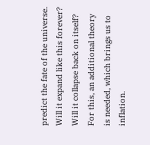predict the fate of the universe.  Will it expand like this forever?  Will it collapse back on itself?  For this, an additional theory is needed, which brings us to inflation.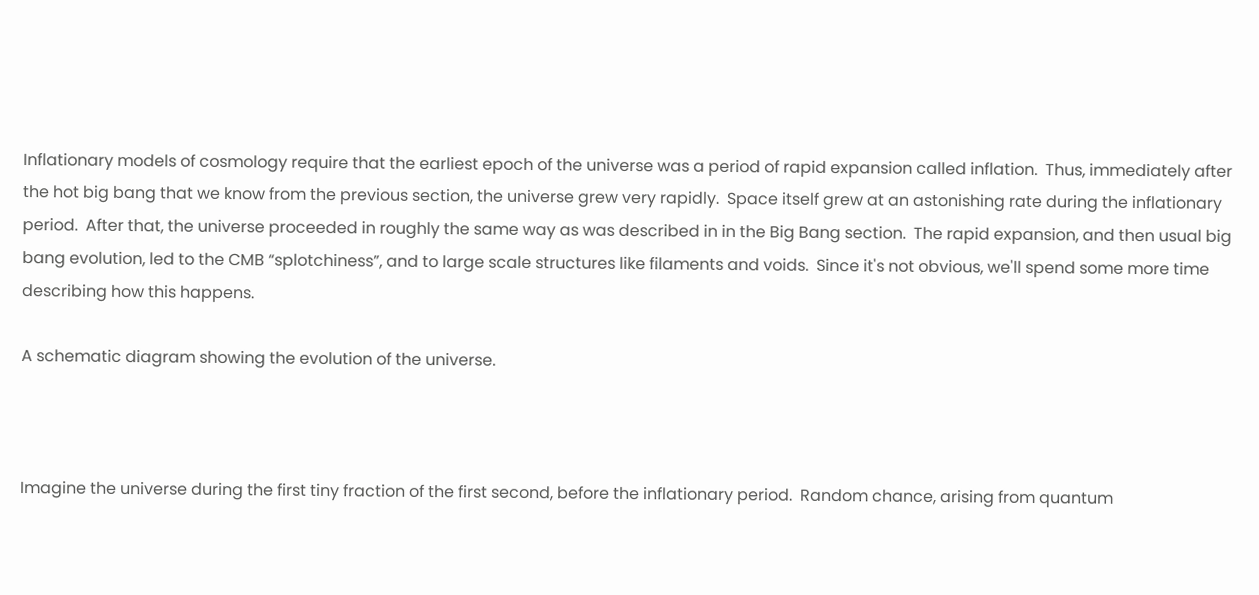Inflationary models of cosmology require that the earliest epoch of the universe was a period of rapid expansion called inflation.  Thus, immediately after the hot big bang that we know from the previous section, the universe grew very rapidly.  Space itself grew at an astonishing rate during the inflationary period.  After that, the universe proceeded in roughly the same way as was described in in the Big Bang section.  The rapid expansion, and then usual big bang evolution, led to the CMB “splotchiness”, and to large scale structures like filaments and voids.  Since it's not obvious, we'll spend some more time describing how this happens.

A schematic diagram showing the evolution of the universe.



Imagine the universe during the first tiny fraction of the first second, before the inflationary period.  Random chance, arising from quantum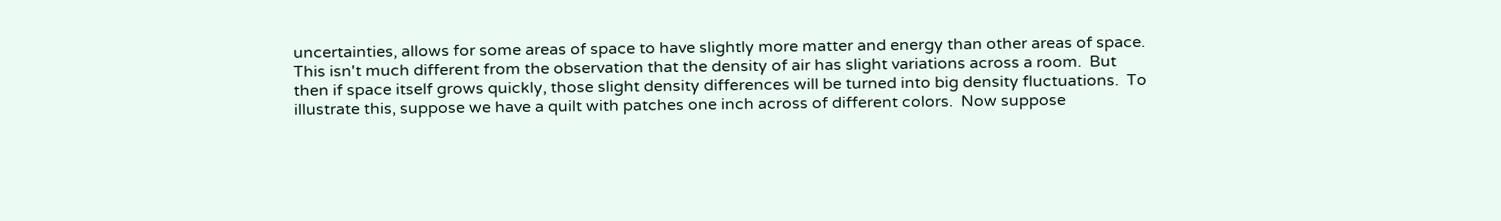uncertainties, allows for some areas of space to have slightly more matter and energy than other areas of space.  This isn't much different from the observation that the density of air has slight variations across a room.  But then if space itself grows quickly, those slight density differences will be turned into big density fluctuations.  To illustrate this, suppose we have a quilt with patches one inch across of different colors.  Now suppose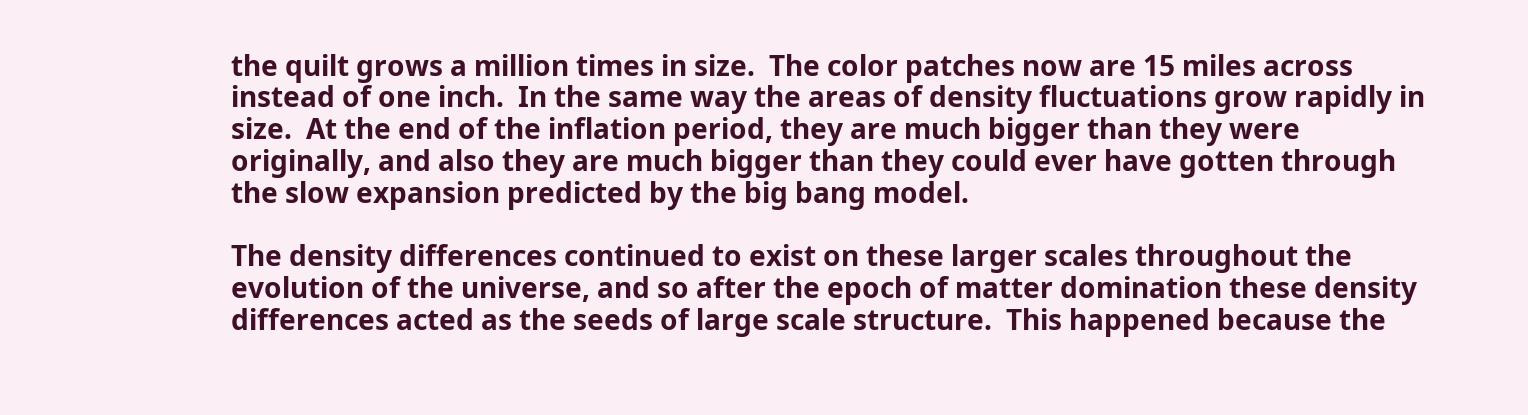the quilt grows a million times in size.  The color patches now are 15 miles across instead of one inch.  In the same way the areas of density fluctuations grow rapidly in size.  At the end of the inflation period, they are much bigger than they were originally, and also they are much bigger than they could ever have gotten through the slow expansion predicted by the big bang model.

The density differences continued to exist on these larger scales throughout the evolution of the universe, and so after the epoch of matter domination these density differences acted as the seeds of large scale structure.  This happened because the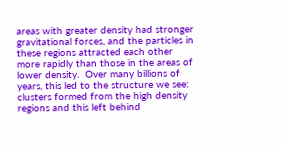areas with greater density had stronger gravitational forces, and the particles in these regions attracted each other more rapidly than those in the areas of lower density.  Over many billions of years, this led to the structure we see: clusters formed from the high density regions and this left behind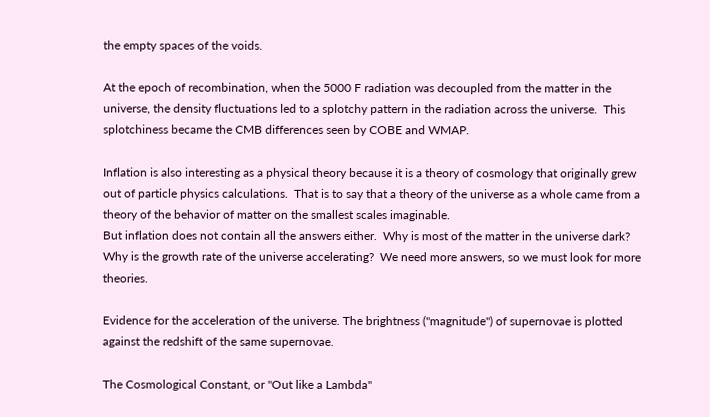the empty spaces of the voids.

At the epoch of recombination, when the 5000 F radiation was decoupled from the matter in the universe, the density fluctuations led to a splotchy pattern in the radiation across the universe.  This splotchiness became the CMB differences seen by COBE and WMAP.

Inflation is also interesting as a physical theory because it is a theory of cosmology that originally grew out of particle physics calculations.  That is to say that a theory of the universe as a whole came from a theory of the behavior of matter on the smallest scales imaginable.
But inflation does not contain all the answers either.  Why is most of the matter in the universe dark?  Why is the growth rate of the universe accelerating?  We need more answers, so we must look for more theories.

Evidence for the acceleration of the universe. The brightness ("magnitude") of supernovae is plotted against the redshift of the same supernovae.

The Cosmological Constant, or "Out like a Lambda"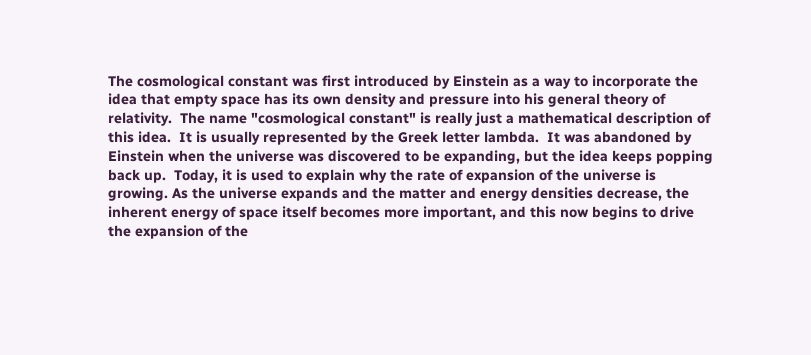The cosmological constant was first introduced by Einstein as a way to incorporate the idea that empty space has its own density and pressure into his general theory of relativity.  The name "cosmological constant" is really just a mathematical description of this idea.  It is usually represented by the Greek letter lambda.  It was abandoned by Einstein when the universe was discovered to be expanding, but the idea keeps popping back up.  Today, it is used to explain why the rate of expansion of the universe is growing. As the universe expands and the matter and energy densities decrease, the inherent energy of space itself becomes more important, and this now begins to drive the expansion of the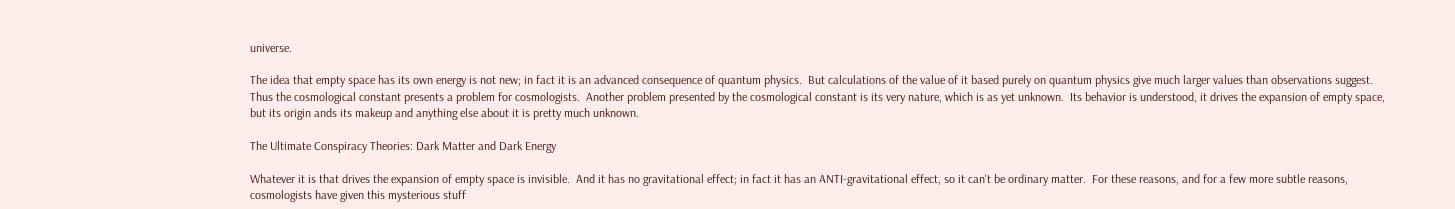universe.

The idea that empty space has its own energy is not new; in fact it is an advanced consequence of quantum physics.  But calculations of the value of it based purely on quantum physics give much larger values than observations suggest.  Thus the cosmological constant presents a problem for cosmologists.  Another problem presented by the cosmological constant is its very nature, which is as yet unknown.  Its behavior is understood, it drives the expansion of empty space, but its origin ands its makeup and anything else about it is pretty much unknown.

The Ultimate Conspiracy Theories: Dark Matter and Dark Energy

Whatever it is that drives the expansion of empty space is invisible.  And it has no gravitational effect; in fact it has an ANTI-gravitational effect, so it can't be ordinary matter.  For these reasons, and for a few more subtle reasons, cosmologists have given this mysterious stuff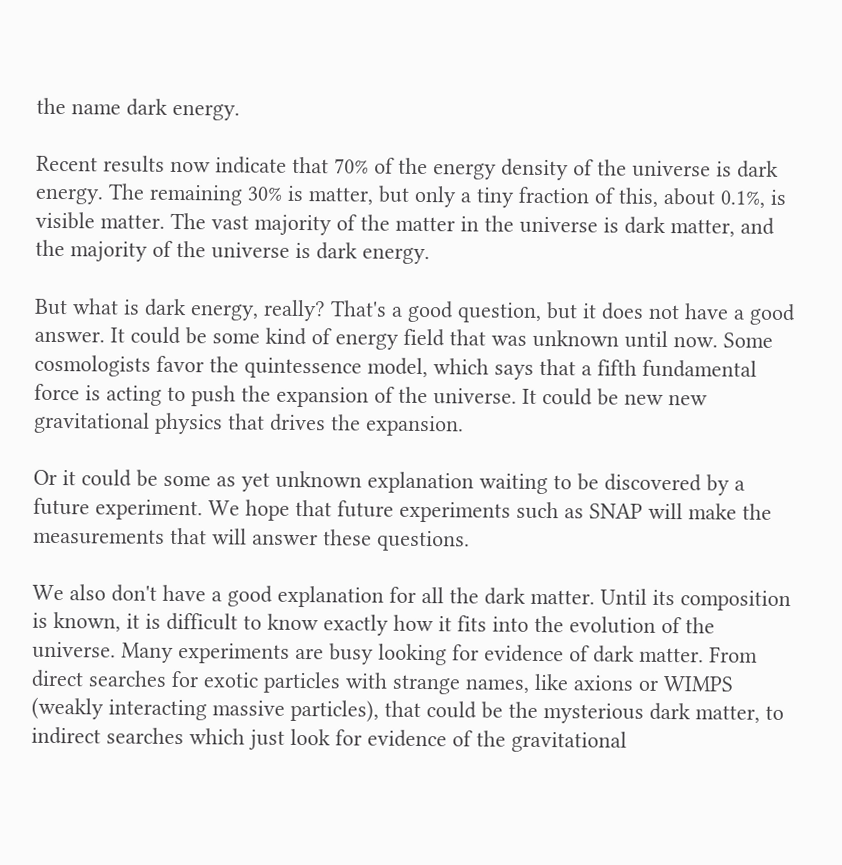the name dark energy.

Recent results now indicate that 70% of the energy density of the universe is dark energy. The remaining 30% is matter, but only a tiny fraction of this, about 0.1%, is visible matter. The vast majority of the matter in the universe is dark matter, and the majority of the universe is dark energy.

But what is dark energy, really? That's a good question, but it does not have a good answer. It could be some kind of energy field that was unknown until now. Some cosmologists favor the quintessence model, which says that a fifth fundamental force is acting to push the expansion of the universe. It could be new new gravitational physics that drives the expansion.

Or it could be some as yet unknown explanation waiting to be discovered by a future experiment. We hope that future experiments such as SNAP will make the measurements that will answer these questions.

We also don't have a good explanation for all the dark matter. Until its composition is known, it is difficult to know exactly how it fits into the evolution of the universe. Many experiments are busy looking for evidence of dark matter. From direct searches for exotic particles with strange names, like axions or WIMPS (weakly interacting massive particles), that could be the mysterious dark matter, to indirect searches which just look for evidence of the gravitational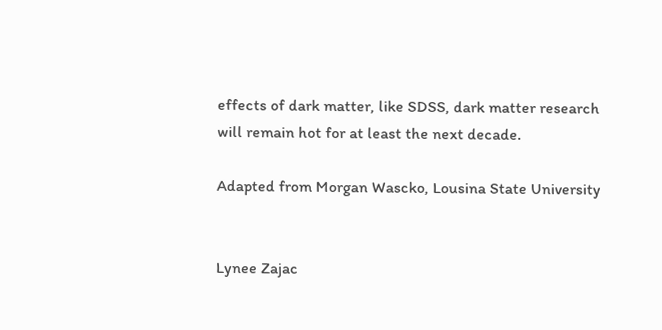effects of dark matter, like SDSS, dark matter research will remain hot for at least the next decade.

Adapted from Morgan Wascko, Lousina State University


Lynee Zajac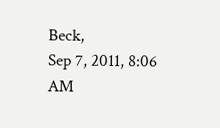Beck,
Sep 7, 2011, 8:06 AM